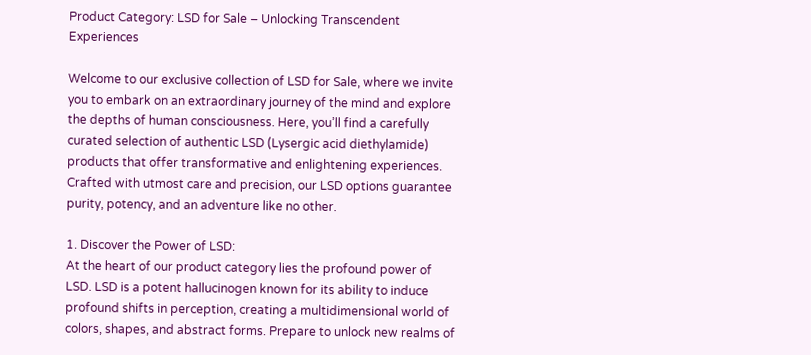Product Category: LSD for Sale – Unlocking Transcendent Experiences

Welcome to our exclusive collection of LSD for Sale, where we invite you to embark on an extraordinary journey of the mind and explore the depths of human consciousness. Here, you’ll find a carefully curated selection of authentic LSD (Lysergic acid diethylamide) products that offer transformative and enlightening experiences. Crafted with utmost care and precision, our LSD options guarantee purity, potency, and an adventure like no other.

1. Discover the Power of LSD:
At the heart of our product category lies the profound power of LSD. LSD is a potent hallucinogen known for its ability to induce profound shifts in perception, creating a multidimensional world of colors, shapes, and abstract forms. Prepare to unlock new realms of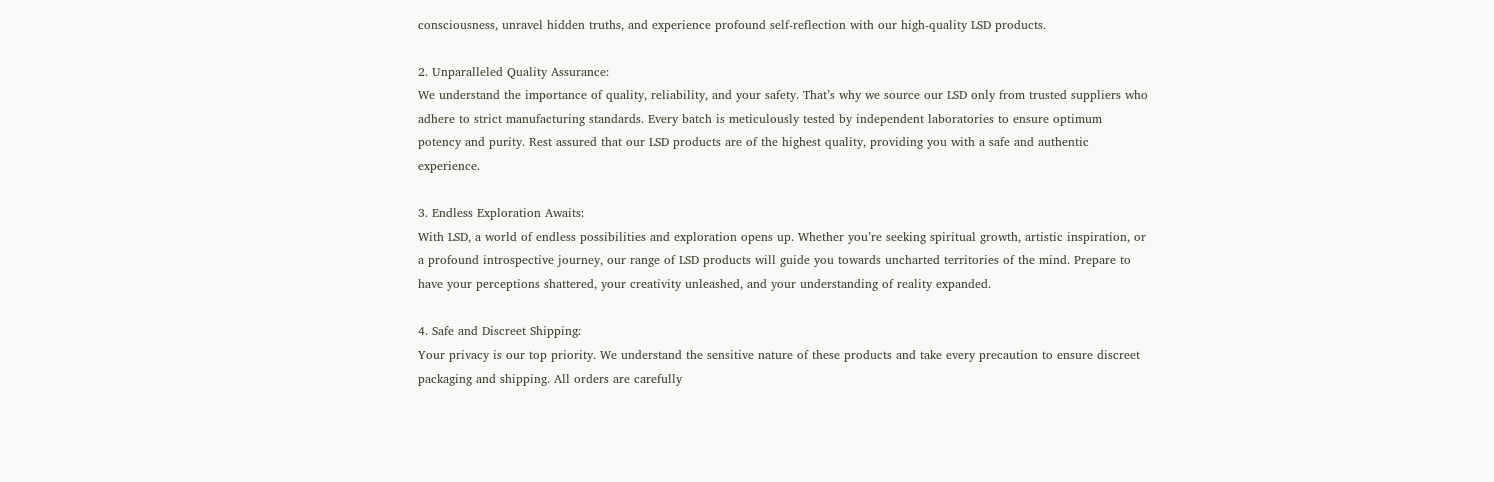consciousness, unravel hidden truths, and experience profound self-reflection with our high-quality LSD products.

2. Unparalleled Quality Assurance:
We understand the importance of quality, reliability, and your safety. That’s why we source our LSD only from trusted suppliers who adhere to strict manufacturing standards. Every batch is meticulously tested by independent laboratories to ensure optimum potency and purity. Rest assured that our LSD products are of the highest quality, providing you with a safe and authentic experience.

3. Endless Exploration Awaits:
With LSD, a world of endless possibilities and exploration opens up. Whether you’re seeking spiritual growth, artistic inspiration, or a profound introspective journey, our range of LSD products will guide you towards uncharted territories of the mind. Prepare to have your perceptions shattered, your creativity unleashed, and your understanding of reality expanded.

4. Safe and Discreet Shipping:
Your privacy is our top priority. We understand the sensitive nature of these products and take every precaution to ensure discreet packaging and shipping. All orders are carefully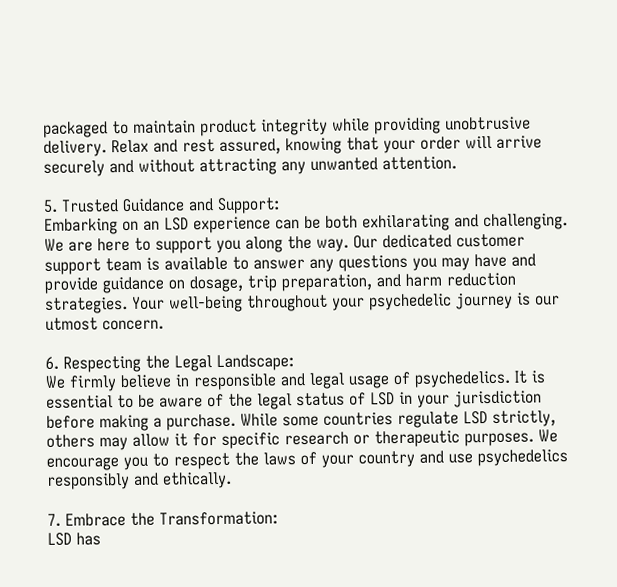packaged to maintain product integrity while providing unobtrusive delivery. Relax and rest assured, knowing that your order will arrive securely and without attracting any unwanted attention.

5. Trusted Guidance and Support:
Embarking on an LSD experience can be both exhilarating and challenging. We are here to support you along the way. Our dedicated customer support team is available to answer any questions you may have and provide guidance on dosage, trip preparation, and harm reduction strategies. Your well-being throughout your psychedelic journey is our utmost concern.

6. Respecting the Legal Landscape:
We firmly believe in responsible and legal usage of psychedelics. It is essential to be aware of the legal status of LSD in your jurisdiction before making a purchase. While some countries regulate LSD strictly, others may allow it for specific research or therapeutic purposes. We encourage you to respect the laws of your country and use psychedelics responsibly and ethically.

7. Embrace the Transformation:
LSD has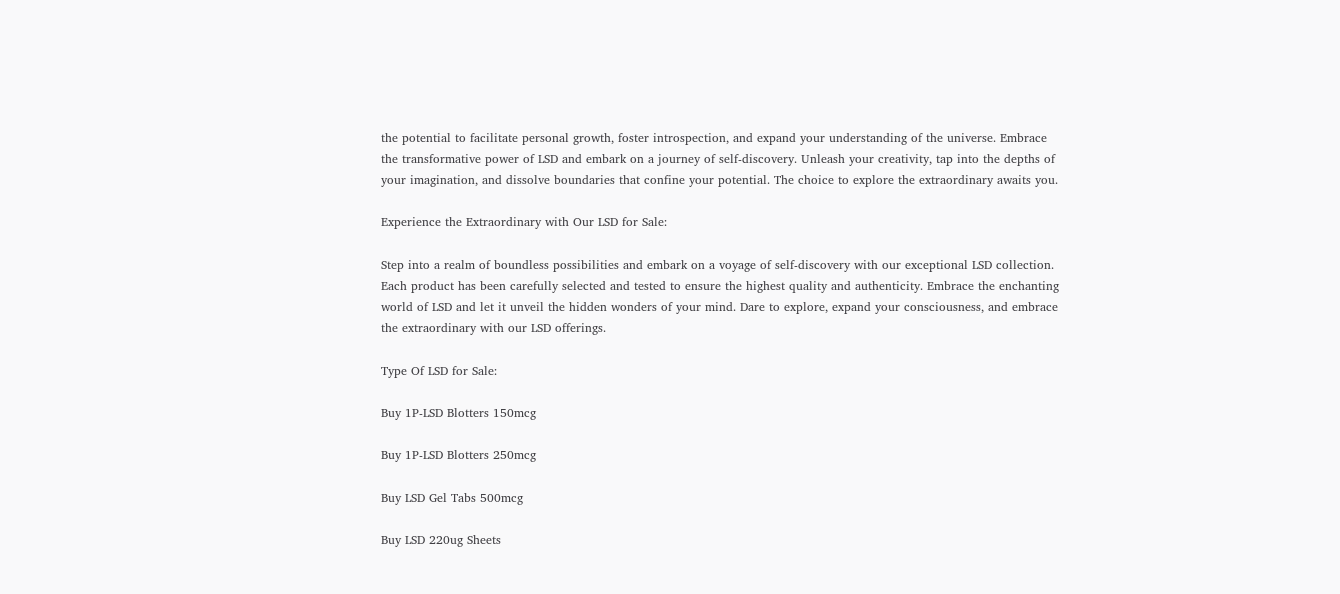the potential to facilitate personal growth, foster introspection, and expand your understanding of the universe. Embrace the transformative power of LSD and embark on a journey of self-discovery. Unleash your creativity, tap into the depths of your imagination, and dissolve boundaries that confine your potential. The choice to explore the extraordinary awaits you.

Experience the Extraordinary with Our LSD for Sale:

Step into a realm of boundless possibilities and embark on a voyage of self-discovery with our exceptional LSD collection. Each product has been carefully selected and tested to ensure the highest quality and authenticity. Embrace the enchanting world of LSD and let it unveil the hidden wonders of your mind. Dare to explore, expand your consciousness, and embrace the extraordinary with our LSD offerings.

Type Of LSD for Sale:

Buy 1P-LSD Blotters 150mcg

Buy 1P-LSD Blotters 250mcg

Buy LSD Gel Tabs 500mcg

Buy LSD 220ug Sheets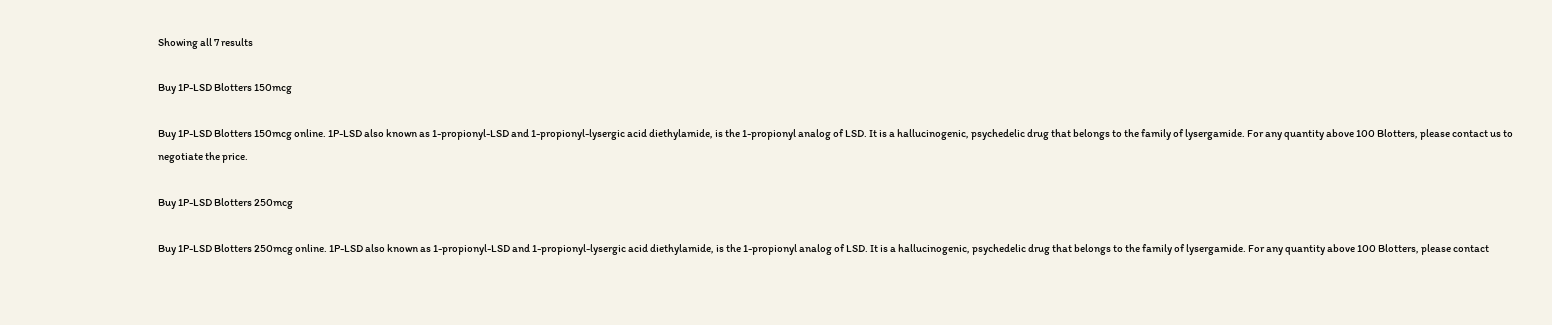Showing all 7 results

Buy 1P-LSD Blotters 150mcg

Buy 1P-LSD Blotters 150mcg online. 1P-LSD also known as 1-propionyl-LSD and 1-propionyl-lysergic acid diethylamide, is the 1-propionyl analog of LSD. It is a hallucinogenic, psychedelic drug that belongs to the family of lysergamide. For any quantity above 100 Blotters, please contact us to negotiate the price.

Buy 1P-LSD Blotters 250mcg

Buy 1P-LSD Blotters 250mcg online. 1P-LSD also known as 1-propionyl-LSD and 1-propionyl-lysergic acid diethylamide, is the 1-propionyl analog of LSD. It is a hallucinogenic, psychedelic drug that belongs to the family of lysergamide. For any quantity above 100 Blotters, please contact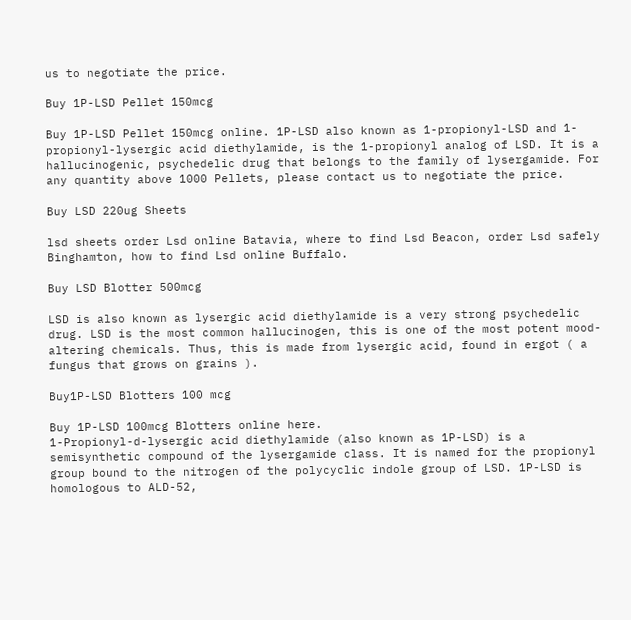us to negotiate the price.

Buy 1P-LSD Pellet 150mcg

Buy 1P-LSD Pellet 150mcg online. 1P-LSD also known as 1-propionyl-LSD and 1-propionyl-lysergic acid diethylamide, is the 1-propionyl analog of LSD. It is a hallucinogenic, psychedelic drug that belongs to the family of lysergamide. For any quantity above 1000 Pellets, please contact us to negotiate the price.

Buy LSD 220ug Sheets

lsd sheets order Lsd online Batavia, where to find Lsd Beacon, order Lsd safely Binghamton, how to find Lsd online Buffalo.

Buy LSD Blotter 500mcg

LSD is also known as lysergic acid diethylamide is a very strong psychedelic drug. LSD is the most common hallucinogen, this is one of the most potent mood-altering chemicals. Thus, this is made from lysergic acid, found in ergot ( a fungus that grows on grains ).

Buy1P-LSD Blotters 100 mcg

Buy 1P-LSD 100mcg Blotters online here.
1-Propionyl-d-lysergic acid diethylamide (also known as 1P-LSD) is a semisynthetic compound of the lysergamide class. It is named for the propionyl group bound to the nitrogen of the polycyclic indole group of LSD. 1P-LSD is homologous to ALD-52,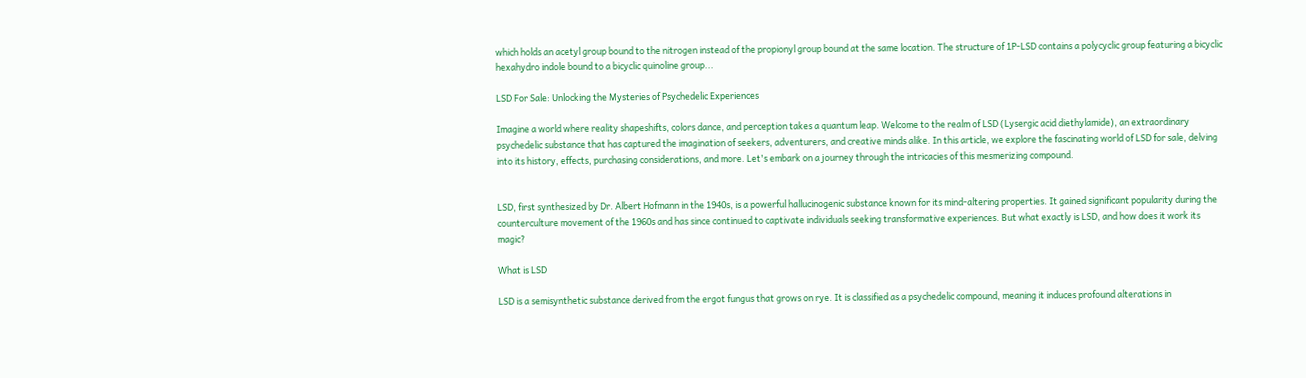which holds an acetyl group bound to the nitrogen instead of the propionyl group bound at the same location. The structure of 1P-LSD contains a polycyclic group featuring a bicyclic hexahydro indole bound to a bicyclic quinoline group...

LSD For Sale: Unlocking the Mysteries of Psychedelic Experiences

Imagine a world where reality shapeshifts, colors dance, and perception takes a quantum leap. Welcome to the realm of LSD (Lysergic acid diethylamide), an extraordinary psychedelic substance that has captured the imagination of seekers, adventurers, and creative minds alike. In this article, we explore the fascinating world of LSD for sale, delving into its history, effects, purchasing considerations, and more. Let's embark on a journey through the intricacies of this mesmerizing compound.


LSD, first synthesized by Dr. Albert Hofmann in the 1940s, is a powerful hallucinogenic substance known for its mind-altering properties. It gained significant popularity during the counterculture movement of the 1960s and has since continued to captivate individuals seeking transformative experiences. But what exactly is LSD, and how does it work its magic?

What is LSD

LSD is a semisynthetic substance derived from the ergot fungus that grows on rye. It is classified as a psychedelic compound, meaning it induces profound alterations in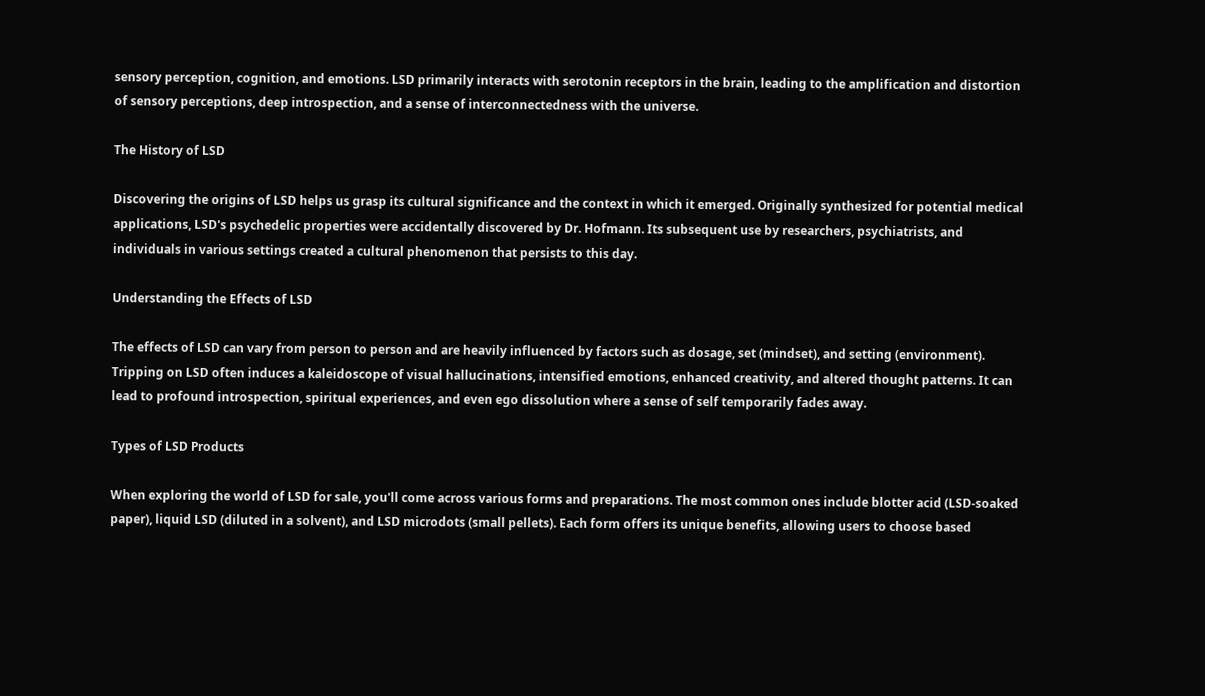sensory perception, cognition, and emotions. LSD primarily interacts with serotonin receptors in the brain, leading to the amplification and distortion of sensory perceptions, deep introspection, and a sense of interconnectedness with the universe.

The History of LSD

Discovering the origins of LSD helps us grasp its cultural significance and the context in which it emerged. Originally synthesized for potential medical applications, LSD's psychedelic properties were accidentally discovered by Dr. Hofmann. Its subsequent use by researchers, psychiatrists, and individuals in various settings created a cultural phenomenon that persists to this day.

Understanding the Effects of LSD

The effects of LSD can vary from person to person and are heavily influenced by factors such as dosage, set (mindset), and setting (environment). Tripping on LSD often induces a kaleidoscope of visual hallucinations, intensified emotions, enhanced creativity, and altered thought patterns. It can lead to profound introspection, spiritual experiences, and even ego dissolution where a sense of self temporarily fades away.

Types of LSD Products

When exploring the world of LSD for sale, you'll come across various forms and preparations. The most common ones include blotter acid (LSD-soaked paper), liquid LSD (diluted in a solvent), and LSD microdots (small pellets). Each form offers its unique benefits, allowing users to choose based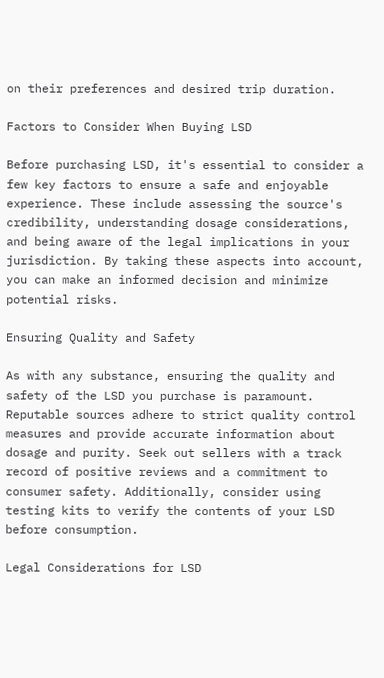on their preferences and desired trip duration.

Factors to Consider When Buying LSD

Before purchasing LSD, it's essential to consider a few key factors to ensure a safe and enjoyable experience. These include assessing the source's credibility, understanding dosage considerations, and being aware of the legal implications in your jurisdiction. By taking these aspects into account, you can make an informed decision and minimize potential risks.

Ensuring Quality and Safety

As with any substance, ensuring the quality and safety of the LSD you purchase is paramount. Reputable sources adhere to strict quality control measures and provide accurate information about dosage and purity. Seek out sellers with a track record of positive reviews and a commitment to consumer safety. Additionally, consider using testing kits to verify the contents of your LSD before consumption.

Legal Considerations for LSD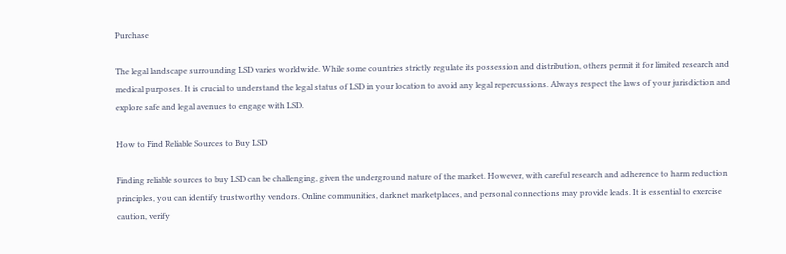Purchase

The legal landscape surrounding LSD varies worldwide. While some countries strictly regulate its possession and distribution, others permit it for limited research and medical purposes. It is crucial to understand the legal status of LSD in your location to avoid any legal repercussions. Always respect the laws of your jurisdiction and explore safe and legal avenues to engage with LSD.

How to Find Reliable Sources to Buy LSD

Finding reliable sources to buy LSD can be challenging, given the underground nature of the market. However, with careful research and adherence to harm reduction principles, you can identify trustworthy vendors. Online communities, darknet marketplaces, and personal connections may provide leads. It is essential to exercise caution, verify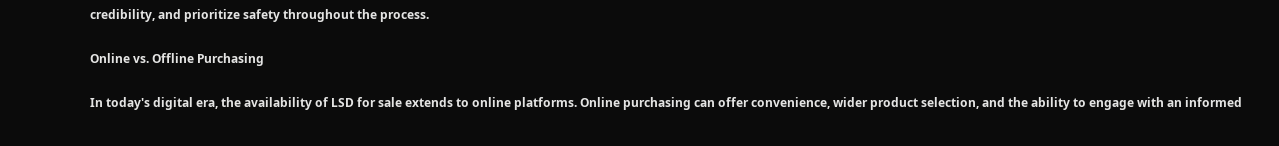credibility, and prioritize safety throughout the process.

Online vs. Offline Purchasing

In today's digital era, the availability of LSD for sale extends to online platforms. Online purchasing can offer convenience, wider product selection, and the ability to engage with an informed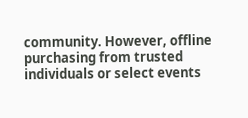community. However, offline purchasing from trusted individuals or select events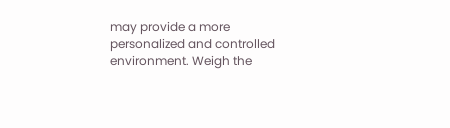may provide a more personalized and controlled environment. Weigh the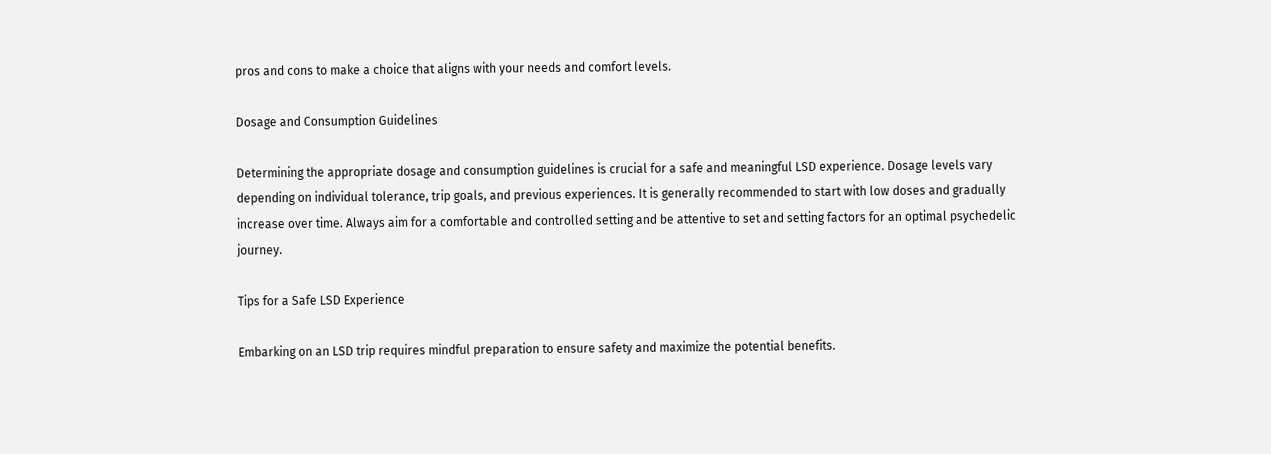pros and cons to make a choice that aligns with your needs and comfort levels.

Dosage and Consumption Guidelines

Determining the appropriate dosage and consumption guidelines is crucial for a safe and meaningful LSD experience. Dosage levels vary depending on individual tolerance, trip goals, and previous experiences. It is generally recommended to start with low doses and gradually increase over time. Always aim for a comfortable and controlled setting and be attentive to set and setting factors for an optimal psychedelic journey.

Tips for a Safe LSD Experience

Embarking on an LSD trip requires mindful preparation to ensure safety and maximize the potential benefits.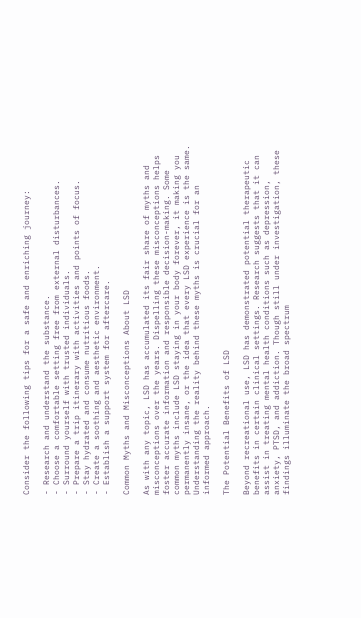Consider the following tips for a safe and enriching journey:

- Research and understand the substance.
- Choose a comfortable setting free from external disturbances.
- Surround yourself with trusted individuals.
- Prepare a trip itinerary with activities and points of focus.
- Stay hydrated and consume nutritious foods.
- Create a soothing and aesthetic environment.
- Establish a support system for aftercare.

Common Myths and Misconceptions About LSD

As with any topic, LSD has accumulated its fair share of myths and misconceptions over the years. Dispelling these misconceptions helps foster accurate information and responsible decision-making. Some common myths include LSD staying in your body forever, it making you permanently insane, or the idea that every LSD experience is the same. Understanding the reality behind these myths is crucial for an informed approach.

The Potential Benefits of LSD

Beyond recreational use, LSD has demonstrated potential therapeutic benefits in certain clinical settings. Research suggests that it can assist in treating mental health conditions such as depression, anxiety, PTSD, and addiction. Though still under investigation, these findings illuminate the broad spectrum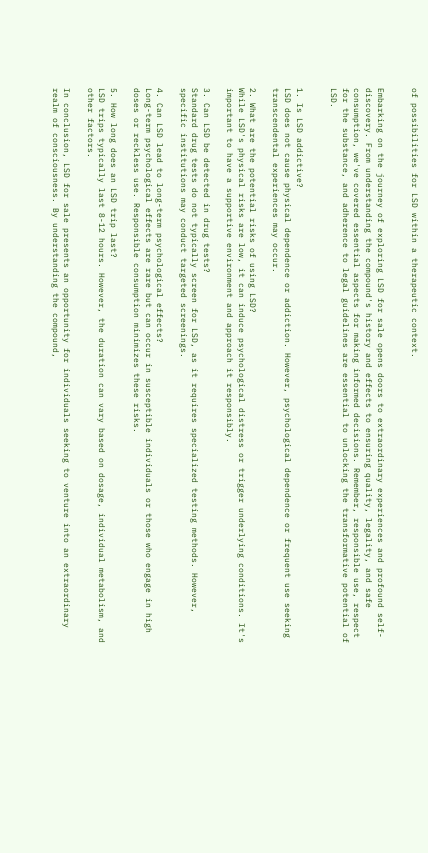of possibilities for LSD within a therapeutic context.


Embarking on the journey of exploring LSD for sale opens doors to extraordinary experiences and profound self-discovery. From understanding the compound's history and effects to ensuring quality, legality, and safe consumption, we've covered essential aspects for making informed decisions. Remember, responsible use, respect for the substance, and adherence to legal guidelines are essential to unlocking the transformative potential of LSD.


1. Is LSD addictive?
LSD does not cause physical dependence or addiction. However, psychological dependence or frequent use seeking transcendental experiences may occur.

2. What are the potential risks of using LSD?
While LSD's physical risks are low, it can induce psychological distress or trigger underlying conditions. It's important to have a supportive environment and approach it responsibly.

3. Can LSD be detected in drug tests?
Standard drug tests do not typically screen for LSD, as it requires specialized testing methods. However, specific institutions may conduct targeted screenings.

4. Can LSD lead to long-term psychological effects?
Long-term psychological effects are rare but can occur in susceptible individuals or those who engage in high doses or reckless use. Responsible consumption minimizes these risks.

5. How long does an LSD trip last?
LSD trips typically last 8-12 hours. However, the duration can vary based on dosage, individual metabolism, and other factors.

In conclusion, LSD for sale presents an opportunity for individuals seeking to venture into an extraordinary realm of consciousness. By understanding the compound,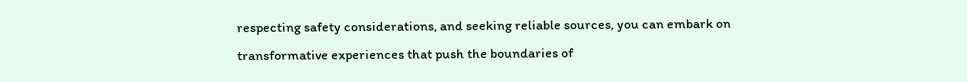respecting safety considerations, and seeking reliable sources, you can embark on transformative experiences that push the boundaries of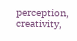perception, creativity,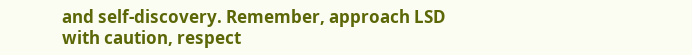and self-discovery. Remember, approach LSD with caution, respect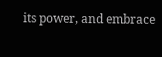its power, and embrace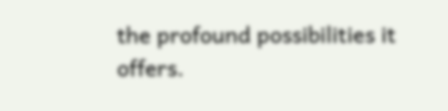the profound possibilities it offers.